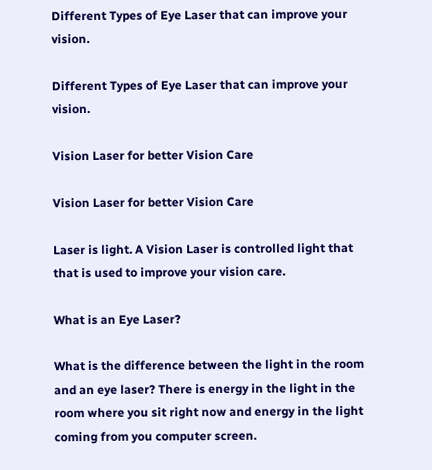Different Types of Eye Laser that can improve your vision.

Different Types of Eye Laser that can improve your vision.

Vision Laser for better Vision Care

Vision Laser for better Vision Care

Laser is light. A Vision Laser is controlled light that that is used to improve your vision care.

What is an Eye Laser?

What is the difference between the light in the room and an eye laser? There is energy in the light in the room where you sit right now and energy in the light coming from you computer screen.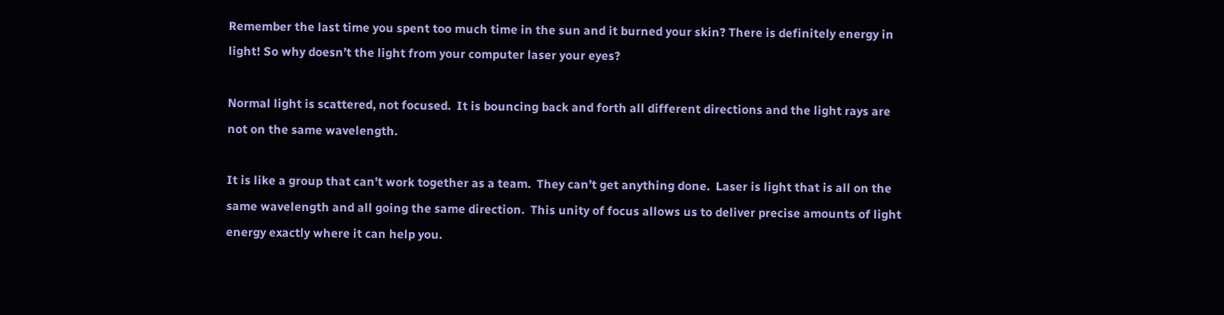Remember the last time you spent too much time in the sun and it burned your skin? There is definitely energy in light! So why doesn’t the light from your computer laser your eyes?

Normal light is scattered, not focused.  It is bouncing back and forth all different directions and the light rays are not on the same wavelength.

It is like a group that can’t work together as a team.  They can’t get anything done.  Laser is light that is all on the same wavelength and all going the same direction.  This unity of focus allows us to deliver precise amounts of light energy exactly where it can help you.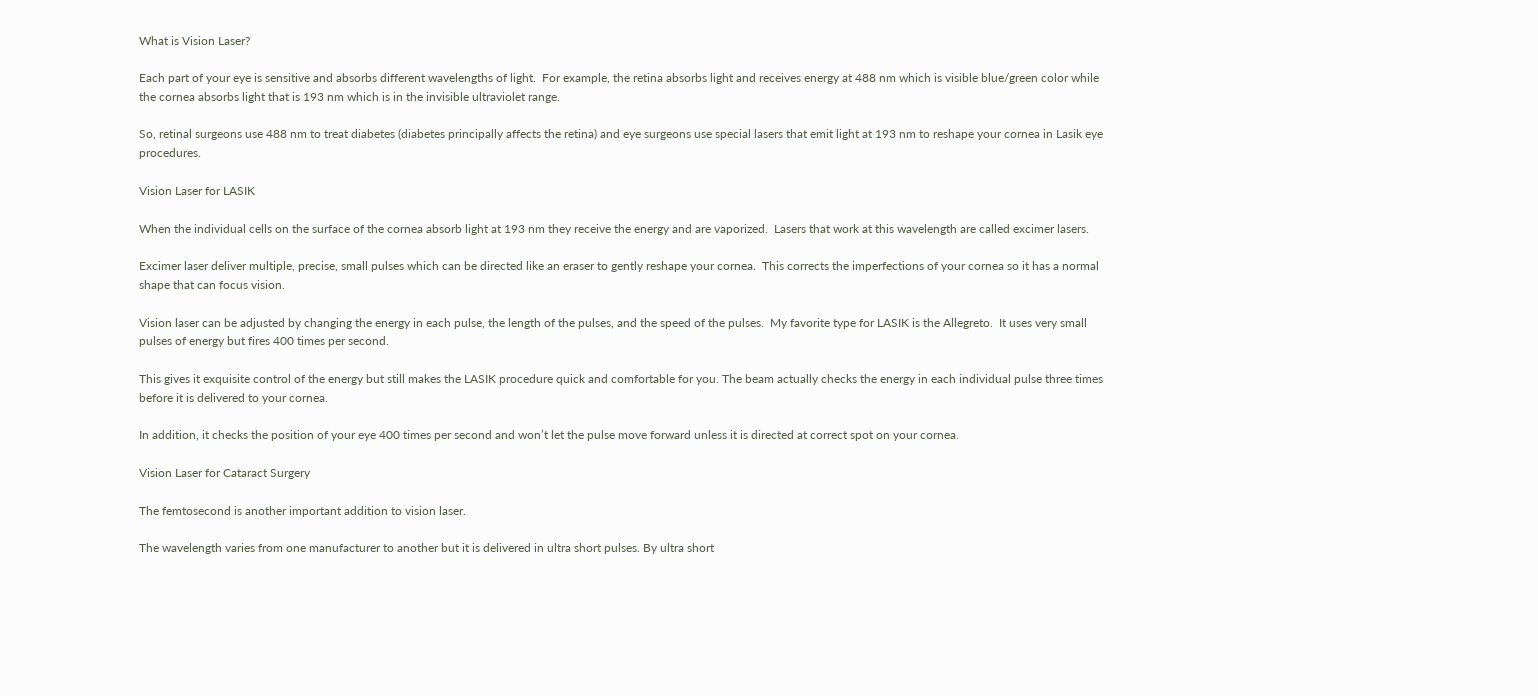What is Vision Laser?

Each part of your eye is sensitive and absorbs different wavelengths of light.  For example, the retina absorbs light and receives energy at 488 nm which is visible blue/green color while the cornea absorbs light that is 193 nm which is in the invisible ultraviolet range.

So, retinal surgeons use 488 nm to treat diabetes (diabetes principally affects the retina) and eye surgeons use special lasers that emit light at 193 nm to reshape your cornea in Lasik eye procedures.

Vision Laser for LASIK

When the individual cells on the surface of the cornea absorb light at 193 nm they receive the energy and are vaporized.  Lasers that work at this wavelength are called excimer lasers.

Excimer laser deliver multiple, precise, small pulses which can be directed like an eraser to gently reshape your cornea.  This corrects the imperfections of your cornea so it has a normal shape that can focus vision.

Vision laser can be adjusted by changing the energy in each pulse, the length of the pulses, and the speed of the pulses.  My favorite type for LASIK is the Allegreto.  It uses very small pulses of energy but fires 400 times per second.

This gives it exquisite control of the energy but still makes the LASIK procedure quick and comfortable for you. The beam actually checks the energy in each individual pulse three times before it is delivered to your cornea.

In addition, it checks the position of your eye 400 times per second and won’t let the pulse move forward unless it is directed at correct spot on your cornea.

Vision Laser for Cataract Surgery

The femtosecond is another important addition to vision laser.

The wavelength varies from one manufacturer to another but it is delivered in ultra short pulses. By ultra short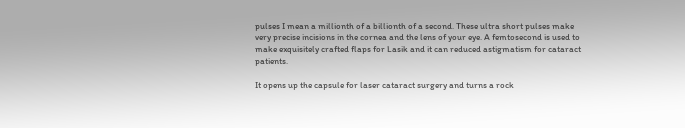pulses I mean a millionth of a billionth of a second. These ultra short pulses make very precise incisions in the cornea and the lens of your eye. A femtosecond is used to make exquisitely crafted flaps for Lasik and it can reduced astigmatism for cataract patients.

It opens up the capsule for laser cataract surgery and turns a rock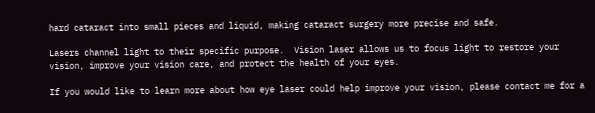hard cataract into small pieces and liquid, making cataract surgery more precise and safe.

Lasers channel light to their specific purpose.  Vision laser allows us to focus light to restore your vision, improve your vision care, and protect the health of your eyes.

If you would like to learn more about how eye laser could help improve your vision, please contact me for a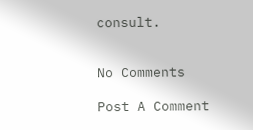consult.


No Comments

Post A Comment